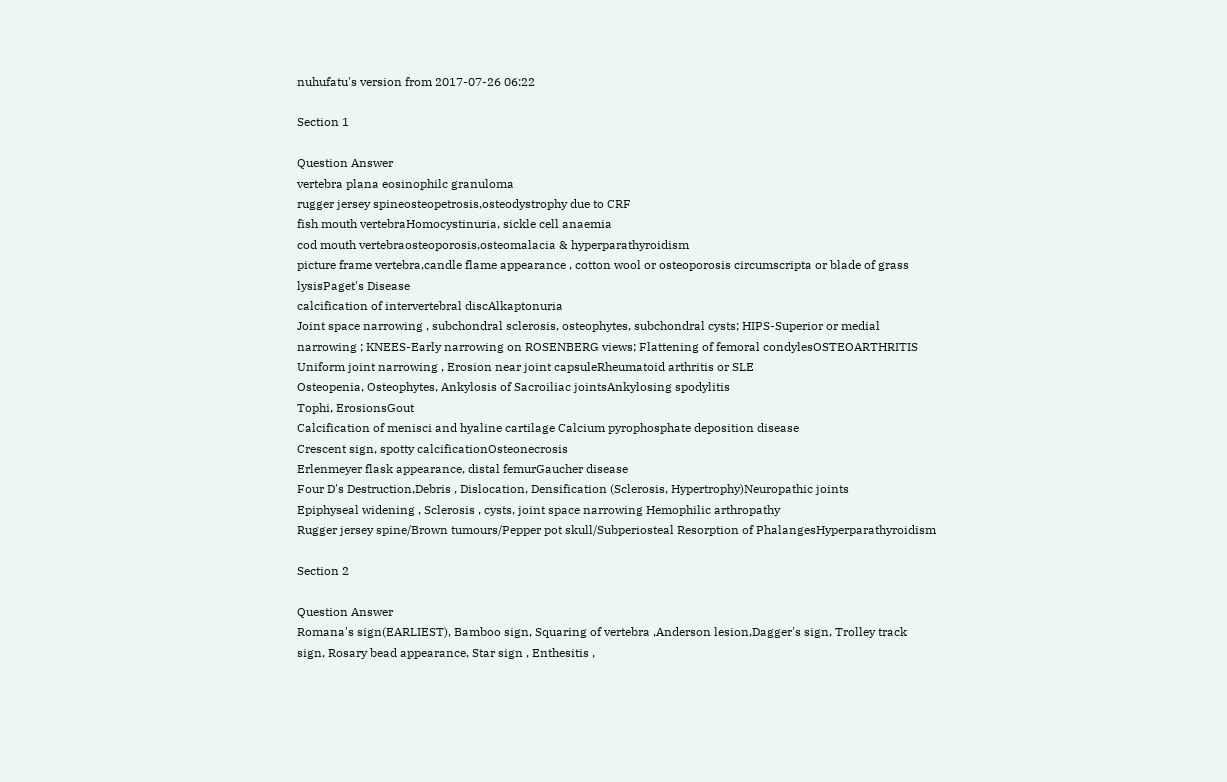nuhufatu's version from 2017-07-26 06:22

Section 1

Question Answer
vertebra plana eosinophilc granuloma
rugger jersey spineosteopetrosis,osteodystrophy due to CRF
fish mouth vertebraHomocystinuria, sickle cell anaemia
cod mouth vertebraosteoporosis,osteomalacia & hyperparathyroidism
picture frame vertebra,candle flame appearance , cotton wool or osteoporosis circumscripta or blade of grass lysisPaget's Disease
calcification of intervertebral discAlkaptonuria
Joint space narrowing , subchondral sclerosis, osteophytes, subchondral cysts; HIPS-Superior or medial narrowing ; KNEES-Early narrowing on ROSENBERG views; Flattening of femoral condylesOSTEOARTHRITIS
Uniform joint narrowing , Erosion near joint capsuleRheumatoid arthritis or SLE
Osteopenia, Osteophytes, Ankylosis of Sacroiliac jointsAnkylosing spodylitis
Tophi, ErosionsGout
Calcification of menisci and hyaline cartilage Calcium pyrophosphate deposition disease
Crescent sign, spotty calcificationOsteonecrosis
Erlenmeyer flask appearance, distal femurGaucher disease
Four D's Destruction,Debris , Dislocation, Densification (Sclerosis, Hypertrophy)Neuropathic joints
Epiphyseal widening , Sclerosis , cysts, joint space narrowing Hemophilic arthropathy
Rugger jersey spine/Brown tumours/Pepper pot skull/Subperiosteal Resorption of PhalangesHyperparathyroidism

Section 2

Question Answer
Romana's sign(EARLIEST), Bamboo sign, Squaring of vertebra ,Anderson lesion,Dagger's sign, Trolley track sign, Rosary bead appearance, Star sign , Enthesitis ,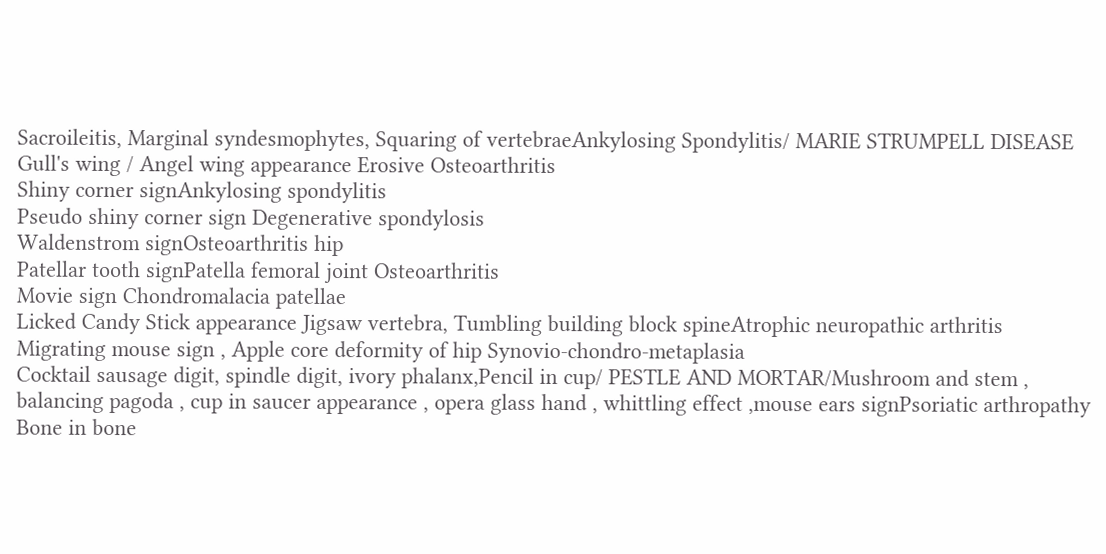Sacroileitis, Marginal syndesmophytes, Squaring of vertebraeAnkylosing Spondylitis/ MARIE STRUMPELL DISEASE
Gull's wing / Angel wing appearance Erosive Osteoarthritis
Shiny corner signAnkylosing spondylitis
Pseudo shiny corner sign Degenerative spondylosis
Waldenstrom signOsteoarthritis hip
Patellar tooth signPatella femoral joint Osteoarthritis
Movie sign Chondromalacia patellae
Licked Candy Stick appearance Jigsaw vertebra, Tumbling building block spineAtrophic neuropathic arthritis
Migrating mouse sign , Apple core deformity of hip Synovio-chondro-metaplasia
Cocktail sausage digit, spindle digit, ivory phalanx,Pencil in cup/ PESTLE AND MORTAR/Mushroom and stem , balancing pagoda , cup in saucer appearance , opera glass hand , whittling effect ,mouse ears signPsoriatic arthropathy
Bone in bone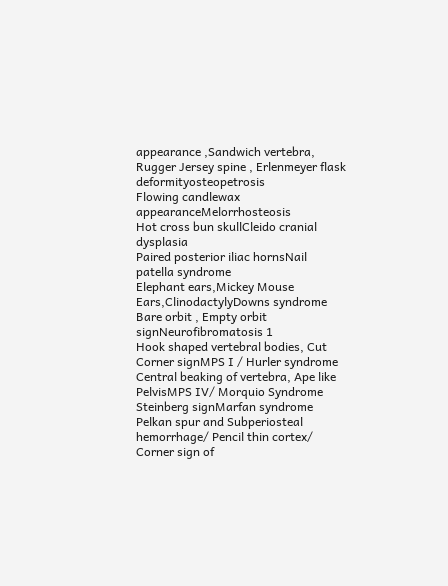appearance ,Sandwich vertebra, Rugger Jersey spine , Erlenmeyer flask deformityosteopetrosis
Flowing candlewax appearanceMelorrhosteosis
Hot cross bun skullCleido cranial dysplasia
Paired posterior iliac hornsNail patella syndrome
Elephant ears,Mickey Mouse Ears,ClinodactylyDowns syndrome
Bare orbit , Empty orbit signNeurofibromatosis 1
Hook shaped vertebral bodies, Cut Corner signMPS I / Hurler syndrome
Central beaking of vertebra, Ape like PelvisMPS IV/ Morquio Syndrome
Steinberg signMarfan syndrome
Pelkan spur and Subperiosteal hemorrhage/ Pencil thin cortex/ Corner sign of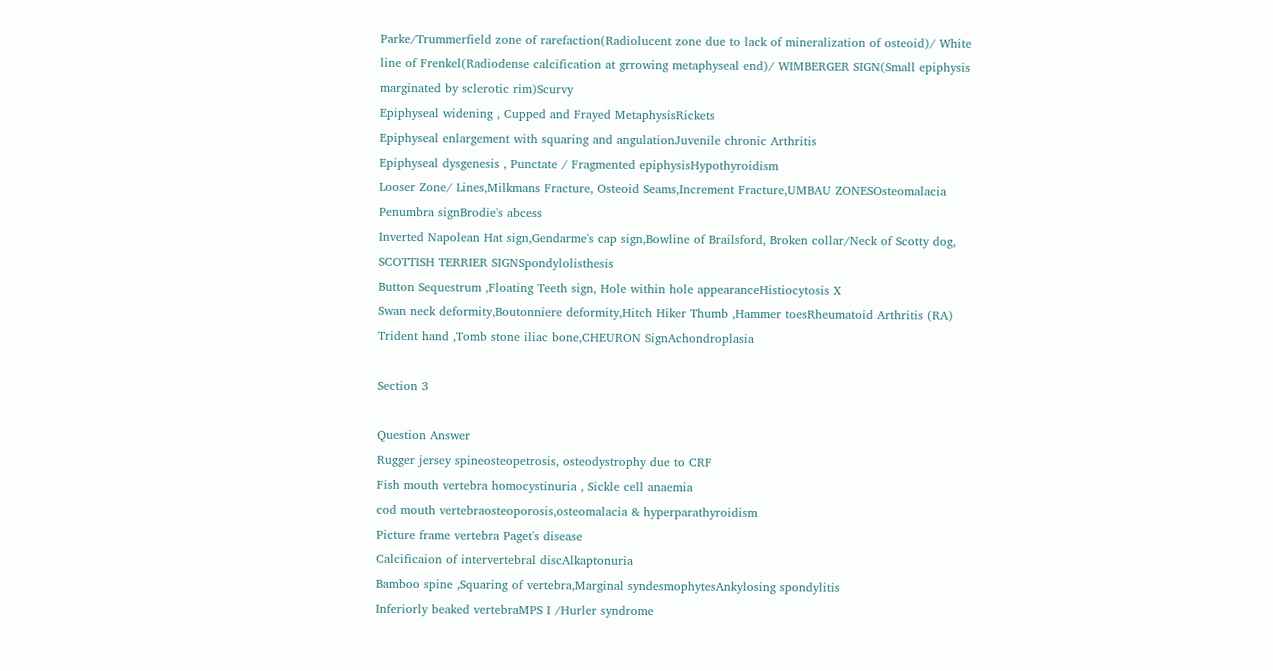Parke/Trummerfield zone of rarefaction(Radiolucent zone due to lack of mineralization of osteoid)/ White line of Frenkel(Radiodense calcification at grrowing metaphyseal end)/ WIMBERGER SIGN(Small epiphysis marginated by sclerotic rim)Scurvy
Epiphyseal widening , Cupped and Frayed MetaphysisRickets
Epiphyseal enlargement with squaring and angulationJuvenile chronic Arthritis
Epiphyseal dysgenesis , Punctate / Fragmented epiphysisHypothyroidism
Looser Zone/ Lines,Milkmans Fracture, Osteoid Seams,Increment Fracture,UMBAU ZONESOsteomalacia
Penumbra signBrodie's abcess
Inverted Napolean Hat sign,Gendarme's cap sign,Bowline of Brailsford, Broken collar/Neck of Scotty dog, SCOTTISH TERRIER SIGNSpondylolisthesis
Button Sequestrum ,Floating Teeth sign, Hole within hole appearanceHistiocytosis X
Swan neck deformity,Boutonniere deformity,Hitch Hiker Thumb ,Hammer toesRheumatoid Arthritis (RA)
Trident hand ,Tomb stone iliac bone,CHEURON SignAchondroplasia

Section 3

Question Answer
Rugger jersey spineosteopetrosis, osteodystrophy due to CRF
Fish mouth vertebra homocystinuria , Sickle cell anaemia
cod mouth vertebraosteoporosis,osteomalacia & hyperparathyroidism
Picture frame vertebra Paget's disease
Calcificaion of intervertebral discAlkaptonuria
Bamboo spine ,Squaring of vertebra,Marginal syndesmophytesAnkylosing spondylitis
Inferiorly beaked vertebraMPS I /Hurler syndrome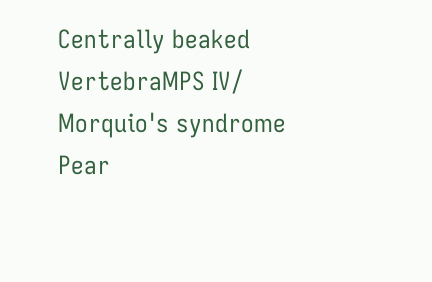Centrally beaked VertebraMPS IV/ Morquio's syndrome
Pear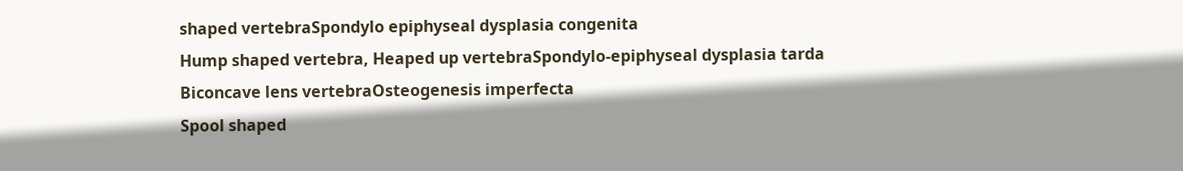shaped vertebraSpondylo epiphyseal dysplasia congenita
Hump shaped vertebra, Heaped up vertebraSpondylo-epiphyseal dysplasia tarda
Biconcave lens vertebraOsteogenesis imperfecta
Spool shaped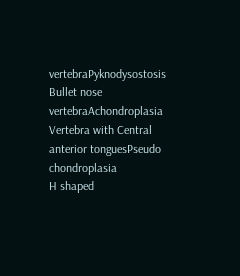vertebraPyknodysostosis
Bullet nose vertebraAchondroplasia
Vertebra with Central anterior tonguesPseudo chondroplasia
H shaped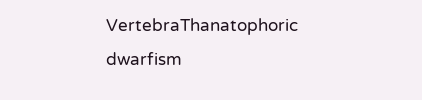VertebraThanatophoric dwarfism